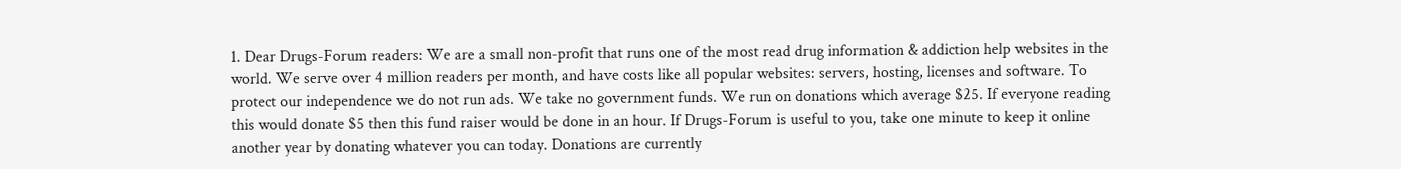1. Dear Drugs-Forum readers: We are a small non-profit that runs one of the most read drug information & addiction help websites in the world. We serve over 4 million readers per month, and have costs like all popular websites: servers, hosting, licenses and software. To protect our independence we do not run ads. We take no government funds. We run on donations which average $25. If everyone reading this would donate $5 then this fund raiser would be done in an hour. If Drugs-Forum is useful to you, take one minute to keep it online another year by donating whatever you can today. Donations are currently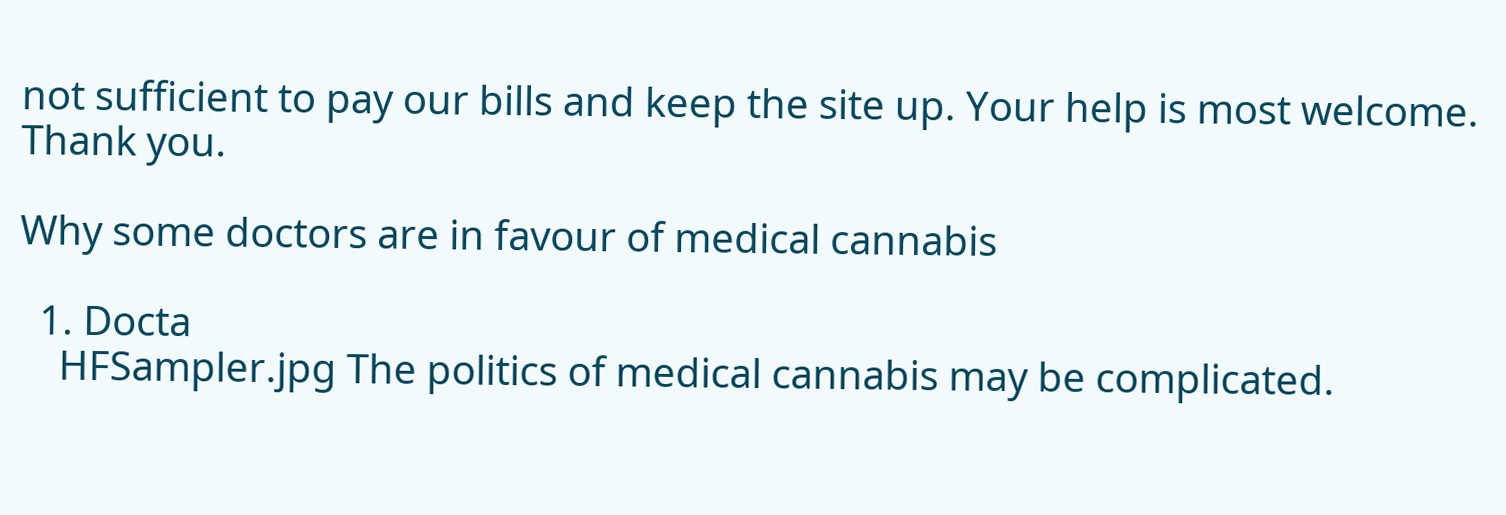not sufficient to pay our bills and keep the site up. Your help is most welcome. Thank you.

Why some doctors are in favour of medical cannabis

  1. Docta
    HFSampler.jpg The politics of medical cannabis may be complicated.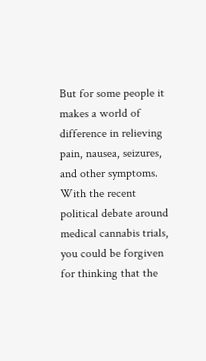But for some people it makes a world of difference in relieving pain, nausea, seizures, and other symptoms. With the recent political debate around medical cannabis trials, you could be forgiven for thinking that the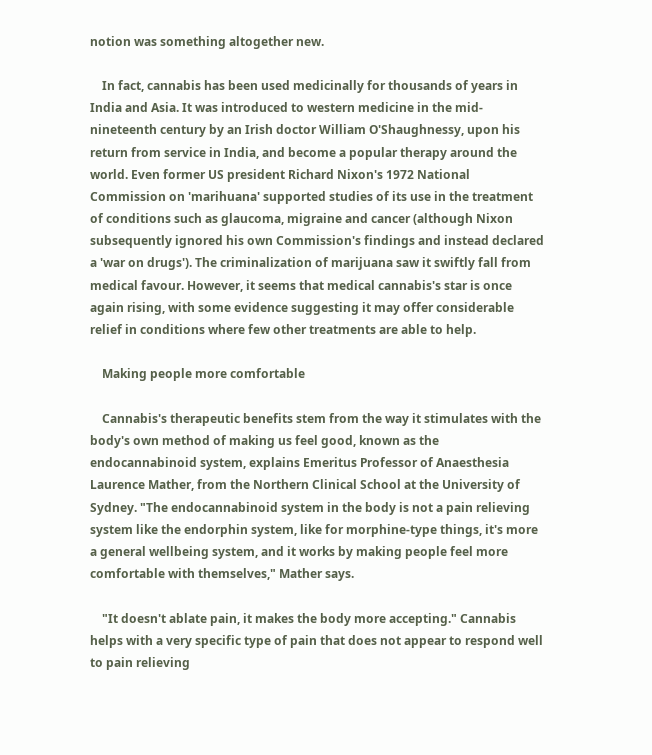notion was something altogether new.

    In fact, cannabis has been used medicinally for thousands of years in India and Asia. It was introduced to western medicine in the mid-nineteenth century by an Irish doctor William O'Shaughnessy, upon his return from service in India, and become a popular therapy around the world. Even former US president Richard Nixon's 1972 National Commission on 'marihuana' supported studies of its use in the treatment of conditions such as glaucoma, migraine and cancer (although Nixon subsequently ignored his own Commission's findings and instead declared a 'war on drugs'). The criminalization of marijuana saw it swiftly fall from medical favour. However, it seems that medical cannabis's star is once again rising, with some evidence suggesting it may offer considerable relief in conditions where few other treatments are able to help.

    Making people more comfortable

    Cannabis's therapeutic benefits stem from the way it stimulates with the body's own method of making us feel good, known as the endocannabinoid system, explains Emeritus Professor of Anaesthesia Laurence Mather, from the Northern Clinical School at the University of Sydney. "The endocannabinoid system in the body is not a pain relieving system like the endorphin system, like for morphine-type things, it's more a general wellbeing system, and it works by making people feel more comfortable with themselves," Mather says.

    "It doesn't ablate pain, it makes the body more accepting." Cannabis helps with a very specific type of pain that does not appear to respond well to pain relieving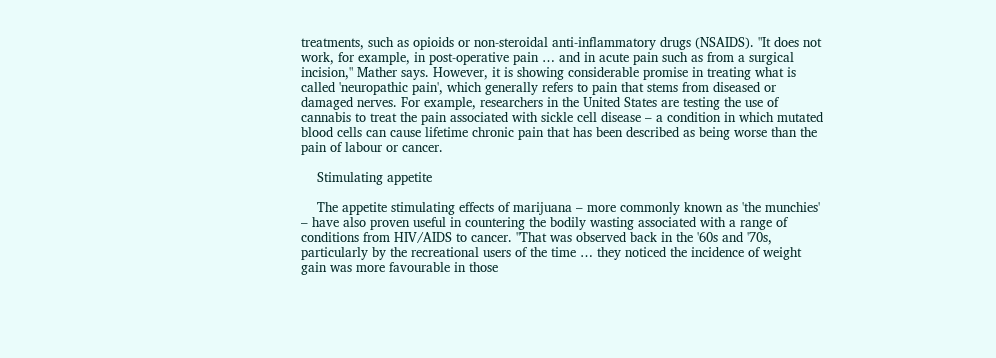treatments, such as opioids or non-steroidal anti-inflammatory drugs (NSAIDS). "It does not work, for example, in post-operative pain … and in acute pain such as from a surgical incision," Mather says. However, it is showing considerable promise in treating what is called 'neuropathic pain', which generally refers to pain that stems from diseased or damaged nerves. For example, researchers in the United States are testing the use of cannabis to treat the pain associated with sickle cell disease – a condition in which mutated blood cells can cause lifetime chronic pain that has been described as being worse than the pain of labour or cancer.

    Stimulating appetite

    The appetite stimulating effects of marijuana – more commonly known as 'the munchies' – have also proven useful in countering the bodily wasting associated with a range of conditions from HIV/AIDS to cancer. "That was observed back in the '60s and '70s, particularly by the recreational users of the time … they noticed the incidence of weight gain was more favourable in those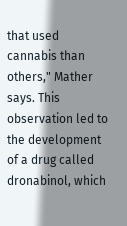that used cannabis than others," Mather says. This observation led to the development of a drug called dronabinol, which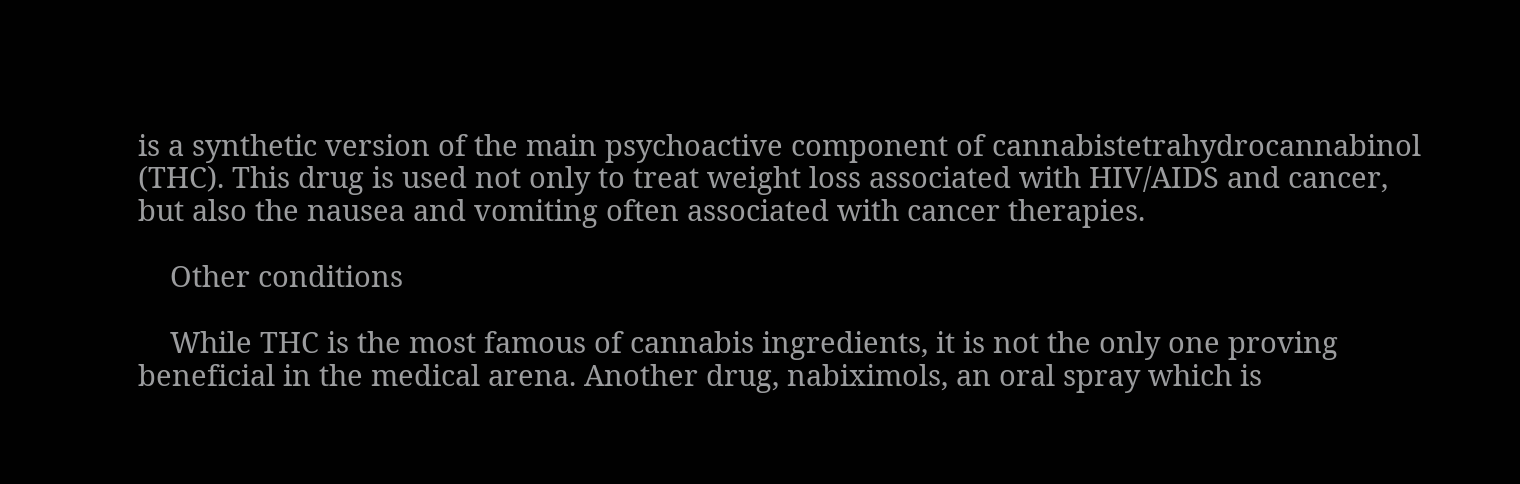is a synthetic version of the main psychoactive component of cannabistetrahydrocannabinol (THC). This drug is used not only to treat weight loss associated with HIV/AIDS and cancer, but also the nausea and vomiting often associated with cancer therapies.

    Other conditions

    While THC is the most famous of cannabis ingredients, it is not the only one proving beneficial in the medical arena. Another drug, nabiximols, an oral spray which is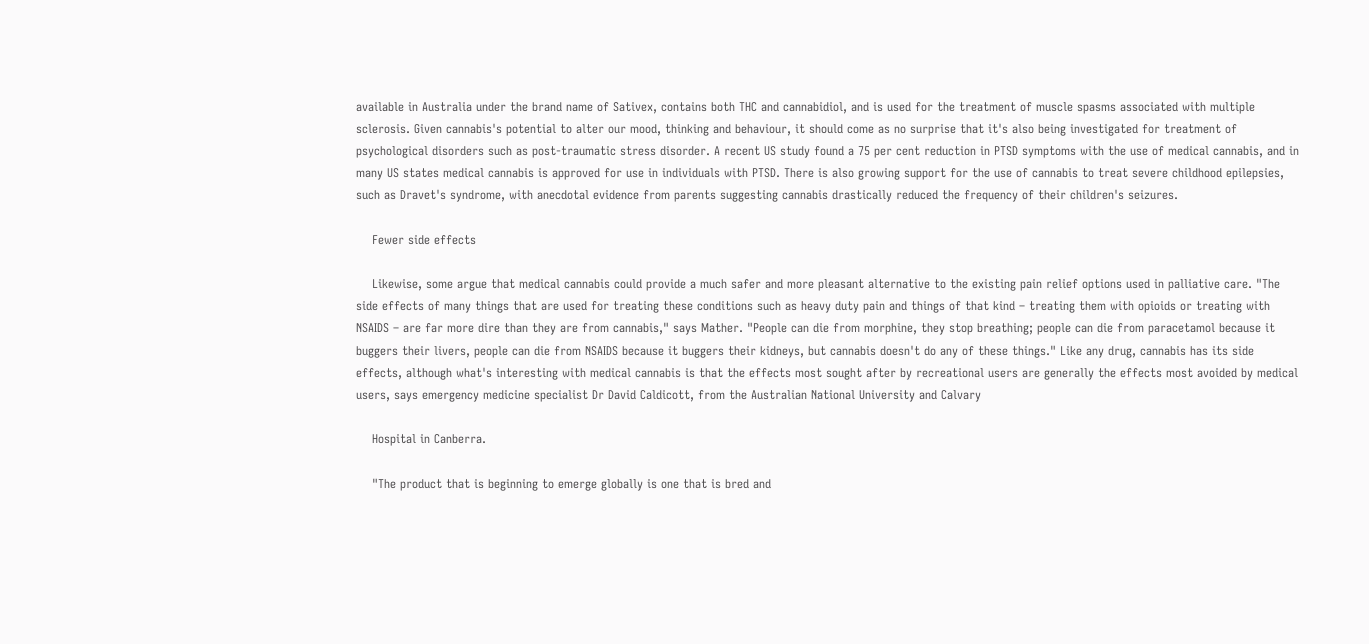available in Australia under the brand name of Sativex, contains both THC and cannabidiol, and is used for the treatment of muscle spasms associated with multiple sclerosis. Given cannabis's potential to alter our mood, thinking and behaviour, it should come as no surprise that it's also being investigated for treatment of psychological disorders such as post-traumatic stress disorder. A recent US study found a 75 per cent reduction in PTSD symptoms with the use of medical cannabis, and in many US states medical cannabis is approved for use in individuals with PTSD. There is also growing support for the use of cannabis to treat severe childhood epilepsies, such as Dravet's syndrome, with anecdotal evidence from parents suggesting cannabis drastically reduced the frequency of their children's seizures.

    Fewer side effects

    Likewise, some argue that medical cannabis could provide a much safer and more pleasant alternative to the existing pain relief options used in palliative care. "The side effects of many things that are used for treating these conditions such as heavy duty pain and things of that kind – treating them with opioids or treating with NSAIDS – are far more dire than they are from cannabis," says Mather. "People can die from morphine, they stop breathing; people can die from paracetamol because it buggers their livers, people can die from NSAIDS because it buggers their kidneys, but cannabis doesn't do any of these things." Like any drug, cannabis has its side effects, although what's interesting with medical cannabis is that the effects most sought after by recreational users are generally the effects most avoided by medical users, says emergency medicine specialist Dr David Caldicott, from the Australian National University and Calvary

    Hospital in Canberra.

    "The product that is beginning to emerge globally is one that is bred and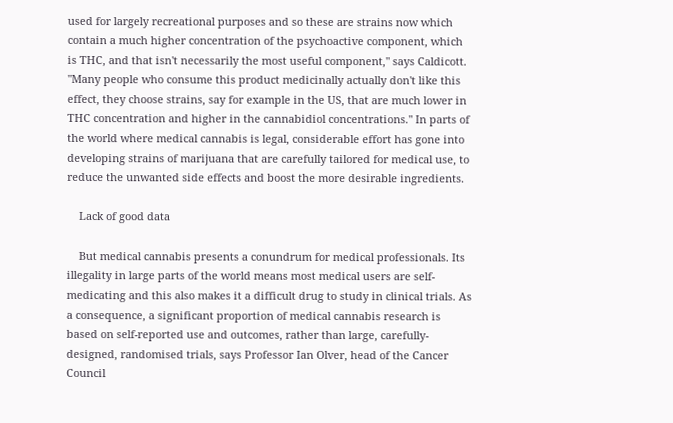used for largely recreational purposes and so these are strains now which contain a much higher concentration of the psychoactive component, which is THC, and that isn't necessarily the most useful component," says Caldicott. "Many people who consume this product medicinally actually don't like this effect, they choose strains, say for example in the US, that are much lower in THC concentration and higher in the cannabidiol concentrations." In parts of the world where medical cannabis is legal, considerable effort has gone into developing strains of marijuana that are carefully tailored for medical use, to reduce the unwanted side effects and boost the more desirable ingredients.

    Lack of good data

    But medical cannabis presents a conundrum for medical professionals. Its illegality in large parts of the world means most medical users are self-medicating and this also makes it a difficult drug to study in clinical trials. As a consequence, a significant proportion of medical cannabis research is based on self-reported use and outcomes, rather than large, carefully-designed, randomised trials, says Professor Ian Olver, head of the Cancer Council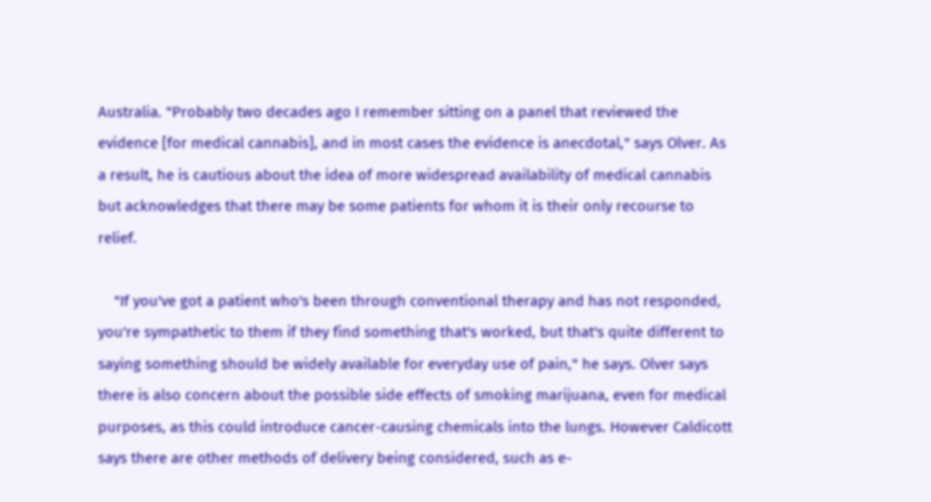Australia. "Probably two decades ago I remember sitting on a panel that reviewed the evidence [for medical cannabis], and in most cases the evidence is anecdotal," says Olver. As a result, he is cautious about the idea of more widespread availability of medical cannabis but acknowledges that there may be some patients for whom it is their only recourse to relief.

    "If you've got a patient who's been through conventional therapy and has not responded, you're sympathetic to them if they find something that's worked, but that's quite different to saying something should be widely available for everyday use of pain," he says. Olver says there is also concern about the possible side effects of smoking marijuana, even for medical purposes, as this could introduce cancer-causing chemicals into the lungs. However Caldicott says there are other methods of delivery being considered, such as e-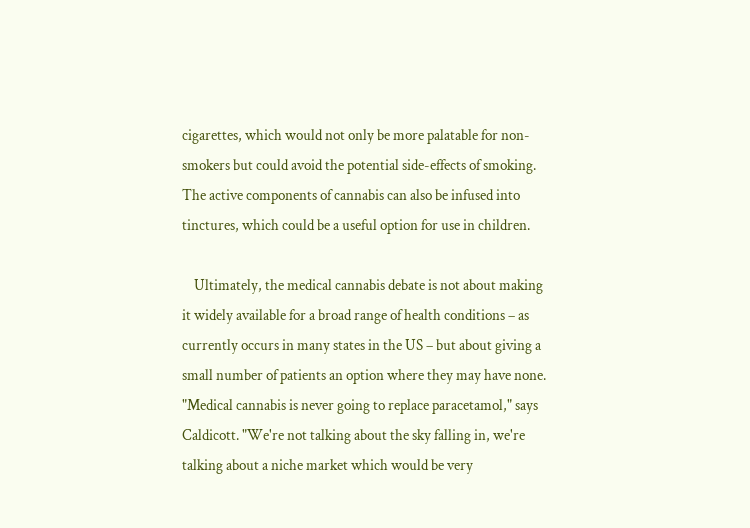cigarettes, which would not only be more palatable for non-smokers but could avoid the potential side-effects of smoking. The active components of cannabis can also be infused into tinctures, which could be a useful option for use in children.

    Ultimately, the medical cannabis debate is not about making it widely available for a broad range of health conditions – as currently occurs in many states in the US – but about giving a small number of patients an option where they may have none. "Medical cannabis is never going to replace paracetamol," says Caldicott. "We're not talking about the sky falling in, we're talking about a niche market which would be very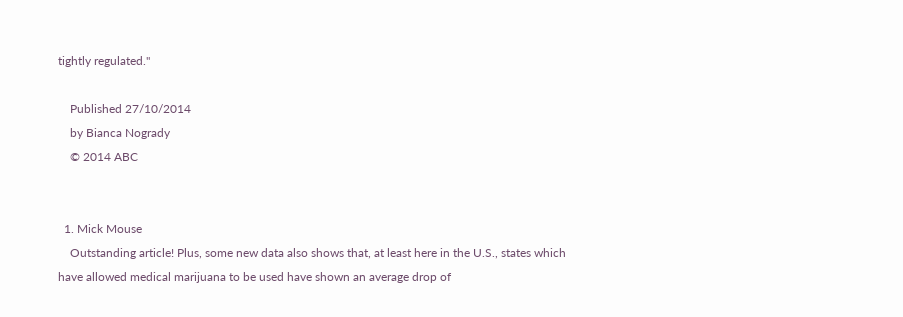tightly regulated."

    Published 27/10/2014
    by Bianca Nogrady
    © 2014 ABC


  1. Mick Mouse
    Outstanding article! Plus, some new data also shows that, at least here in the U.S., states which have allowed medical marijuana to be used have shown an average drop of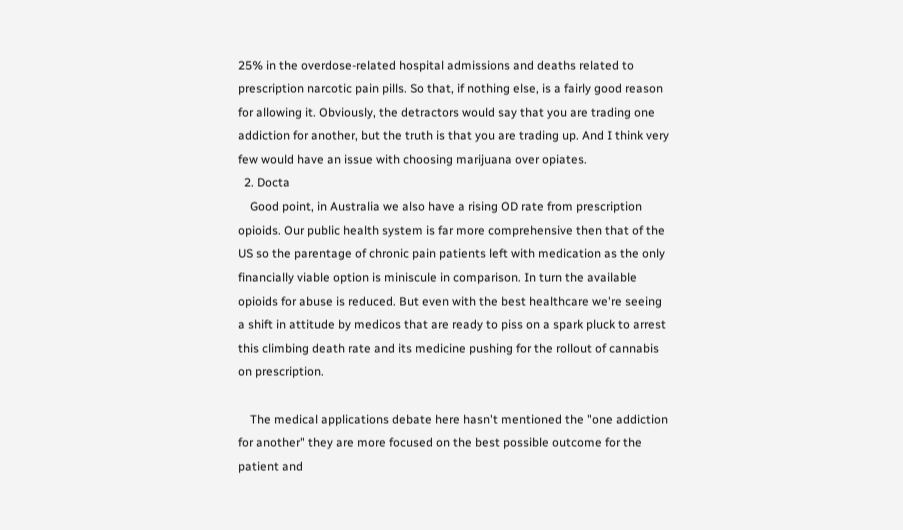25% in the overdose-related hospital admissions and deaths related to prescription narcotic pain pills. So that, if nothing else, is a fairly good reason for allowing it. Obviously, the detractors would say that you are trading one addiction for another, but the truth is that you are trading up. And I think very few would have an issue with choosing marijuana over opiates.
  2. Docta
    Good point, in Australia we also have a rising OD rate from prescription opioids. Our public health system is far more comprehensive then that of the US so the parentage of chronic pain patients left with medication as the only financially viable option is miniscule in comparison. In turn the available opioids for abuse is reduced. But even with the best healthcare we're seeing a shift in attitude by medicos that are ready to piss on a spark pluck to arrest this climbing death rate and its medicine pushing for the rollout of cannabis on prescription.

    The medical applications debate here hasn't mentioned the "one addiction for another" they are more focused on the best possible outcome for the patient and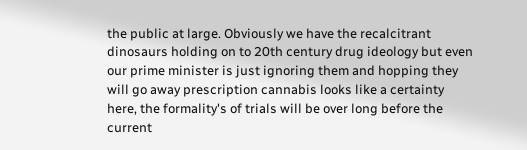the public at large. Obviously we have the recalcitrant dinosaurs holding on to 20th century drug ideology but even our prime minister is just ignoring them and hopping they will go away prescription cannabis looks like a certainty here, the formality's of trials will be over long before the current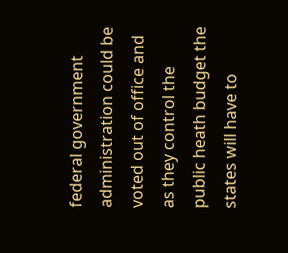federal government administration could be voted out of office and as they control the public heath budget the states will have to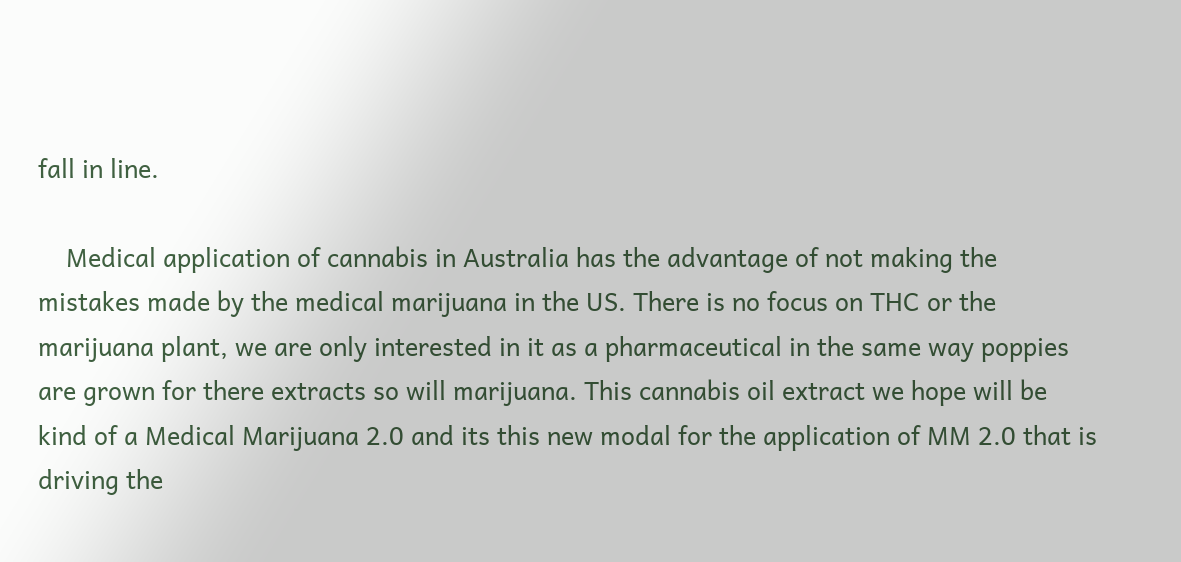fall in line.

    Medical application of cannabis in Australia has the advantage of not making the mistakes made by the medical marijuana in the US. There is no focus on THC or the marijuana plant, we are only interested in it as a pharmaceutical in the same way poppies are grown for there extracts so will marijuana. This cannabis oil extract we hope will be kind of a Medical Marijuana 2.0 and its this new modal for the application of MM 2.0 that is driving the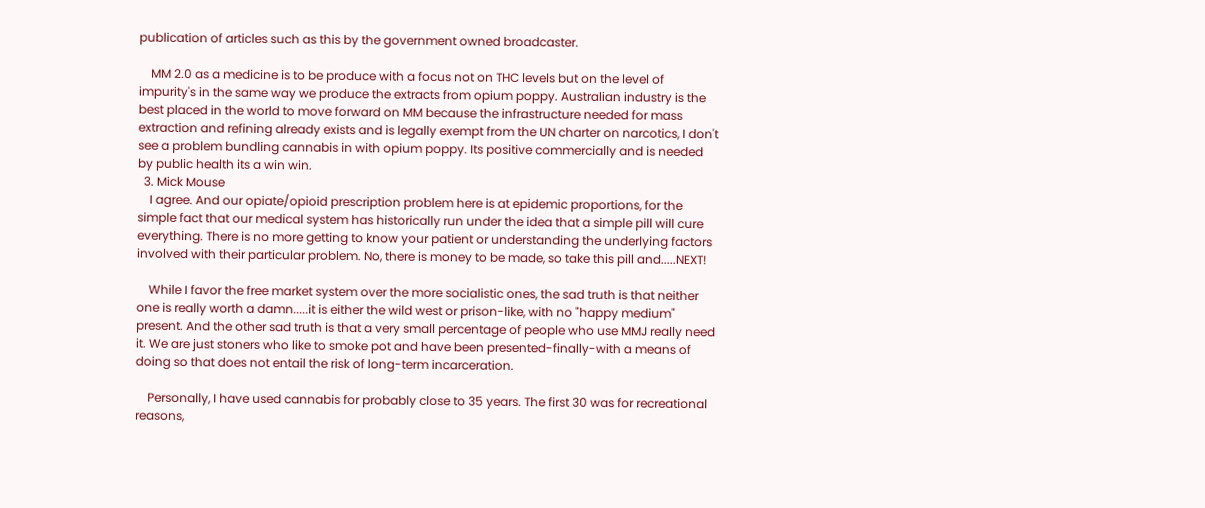publication of articles such as this by the government owned broadcaster.

    MM 2.0 as a medicine is to be produce with a focus not on THC levels but on the level of impurity's in the same way we produce the extracts from opium poppy. Australian industry is the best placed in the world to move forward on MM because the infrastructure needed for mass extraction and refining already exists and is legally exempt from the UN charter on narcotics, I don't see a problem bundling cannabis in with opium poppy. Its positive commercially and is needed by public health its a win win.
  3. Mick Mouse
    I agree. And our opiate/opioid prescription problem here is at epidemic proportions, for the simple fact that our medical system has historically run under the idea that a simple pill will cure everything. There is no more getting to know your patient or understanding the underlying factors involved with their particular problem. No, there is money to be made, so take this pill and.....NEXT!

    While I favor the free market system over the more socialistic ones, the sad truth is that neither one is really worth a damn.....it is either the wild west or prison-like, with no "happy medium" present. And the other sad truth is that a very small percentage of people who use MMJ really need it. We are just stoners who like to smoke pot and have been presented-finally-with a means of doing so that does not entail the risk of long-term incarceration.

    Personally, I have used cannabis for probably close to 35 years. The first 30 was for recreational reasons,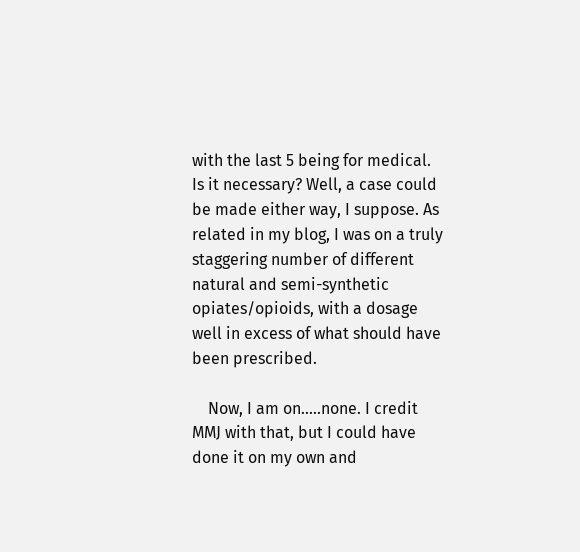with the last 5 being for medical. Is it necessary? Well, a case could be made either way, I suppose. As related in my blog, I was on a truly staggering number of different natural and semi-synthetic opiates/opioids, with a dosage well in excess of what should have been prescribed.

    Now, I am on.....none. I credit MMJ with that, but I could have done it on my own and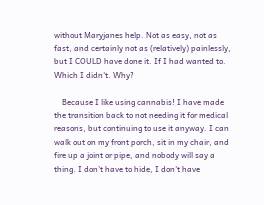without Maryjanes help. Not as easy, not as fast, and certainly not as (relatively) painlessly, but I COULD have done it. If I had wanted to. Which I didn't. Why?

    Because I like using cannabis! I have made the transition back to not needing it for medical reasons, but continuing to use it anyway. I can walk out on my front porch, sit in my chair, and fire up a joint or pipe, and nobody will say a thing. I don't have to hide, I don't have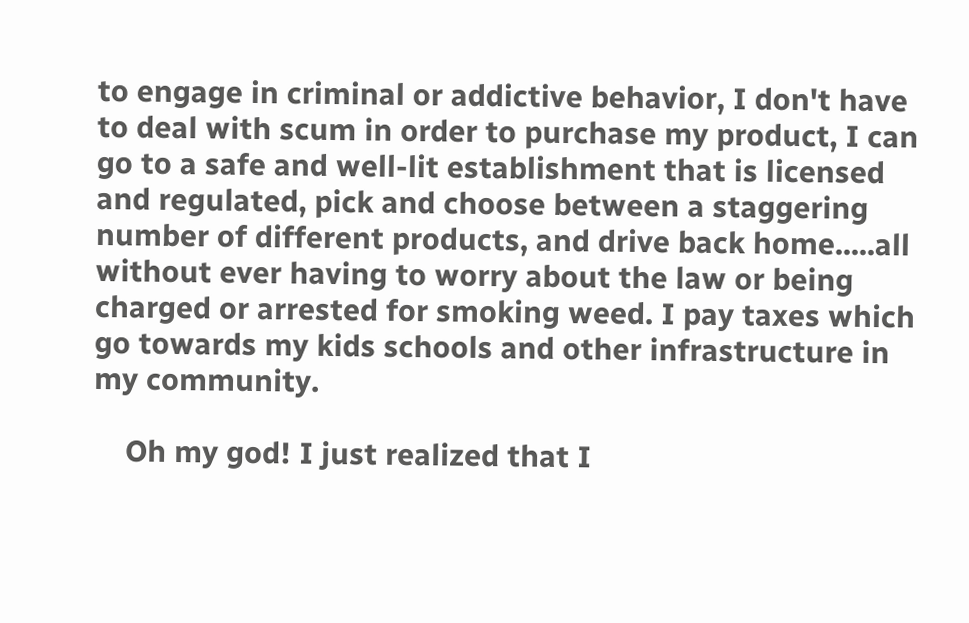to engage in criminal or addictive behavior, I don't have to deal with scum in order to purchase my product, I can go to a safe and well-lit establishment that is licensed and regulated, pick and choose between a staggering number of different products, and drive back home.....all without ever having to worry about the law or being charged or arrested for smoking weed. I pay taxes which go towards my kids schools and other infrastructure in my community.

    Oh my god! I just realized that I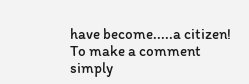have become.....a citizen!
To make a comment simply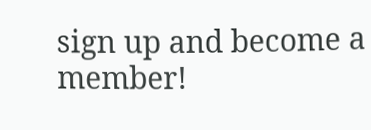sign up and become a member!